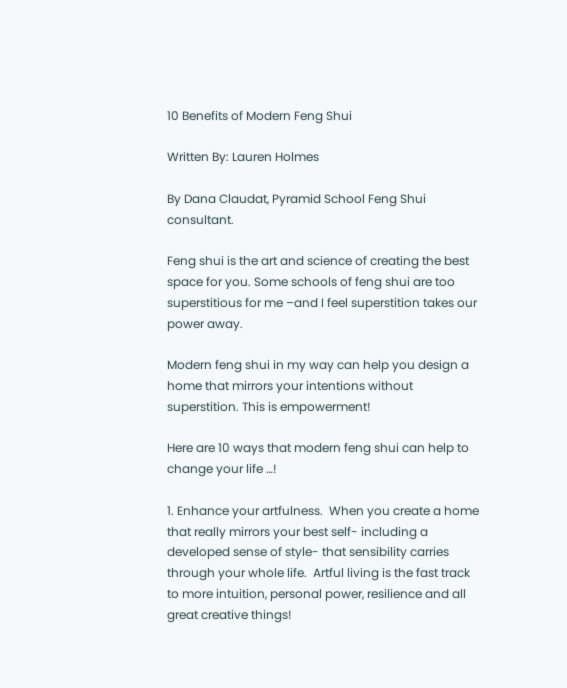10 Benefits of Modern Feng Shui

Written By: Lauren Holmes

By Dana Claudat, Pyramid School Feng Shui consultant.

Feng shui is the art and science of creating the best space for you. Some schools of feng shui are too superstitious for me –and I feel superstition takes our power away.

Modern feng shui in my way can help you design a home that mirrors your intentions without superstition. This is empowerment!

Here are 10 ways that modern feng shui can help to change your life …!

1. Enhance your artfulness.  When you create a home that really mirrors your best self- including a developed sense of style- that sensibility carries through your whole life.  Artful living is the fast track to more intuition, personal power, resilience and all great creative things!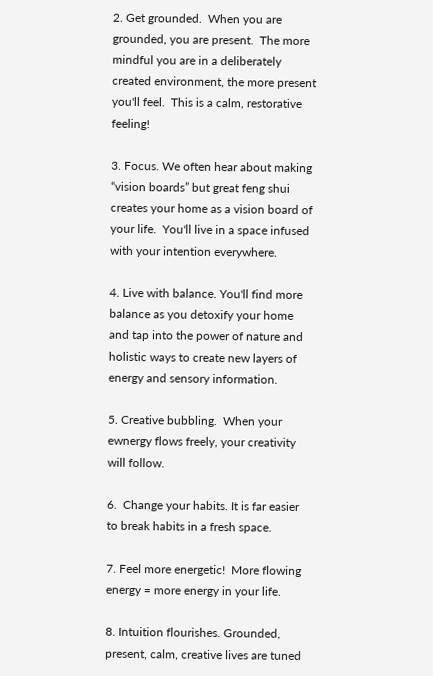2. Get grounded.  When you are grounded, you are present.  The more mindful you are in a deliberately created environment, the more present you'll feel.  This is a calm, restorative feeling!

3. Focus. We often hear about making “vision boards” but great feng shui creates your home as a vision board of your life.  You'll live in a space infused with your intention everywhere.

4. Live with balance. You'll find more balance as you detoxify your home and tap into the power of nature and holistic ways to create new layers of energy and sensory information.

5. Creative bubbling.  When your ewnergy flows freely, your creativity will follow.

6.  Change your habits. It is far easier to break habits in a fresh space.

7. Feel more energetic!  More flowing energy = more energy in your life.

8. Intuition flourishes. Grounded, present, calm, creative lives are tuned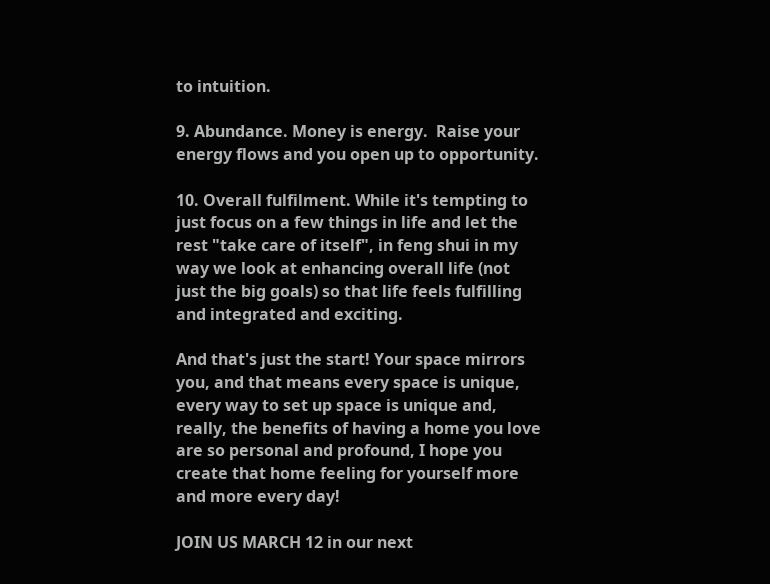to intuition.

9. Abundance. Money is energy.  Raise your energy flows and you open up to opportunity.

10. Overall fulfilment. While it's tempting to just focus on a few things in life and let the rest "take care of itself", in feng shui in my way we look at enhancing overall life (not just the big goals) so that life feels fulfilling and integrated and exciting.

And that's just the start! Your space mirrors you, and that means every space is unique, every way to set up space is unique and, really, the benefits of having a home you love are so personal and profound, I hope you create that home feeling for yourself more and more every day!

JOIN US MARCH 12 in our next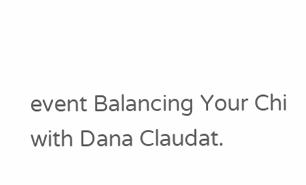event Balancing Your Chi with Dana Claudat.